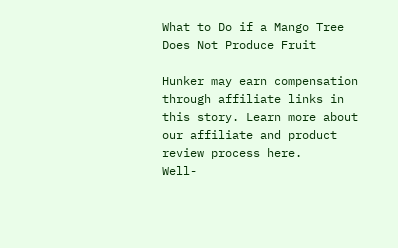What to Do if a Mango Tree Does Not Produce Fruit

Hunker may earn compensation through affiliate links in this story. Learn more about our affiliate and product review process here.
Well-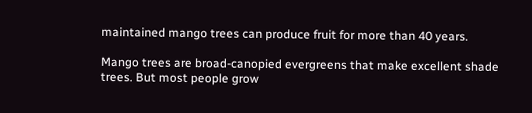maintained mango trees can produce fruit for more than 40 years.

Mango trees are broad-canopied evergreens that make excellent shade trees. But most people grow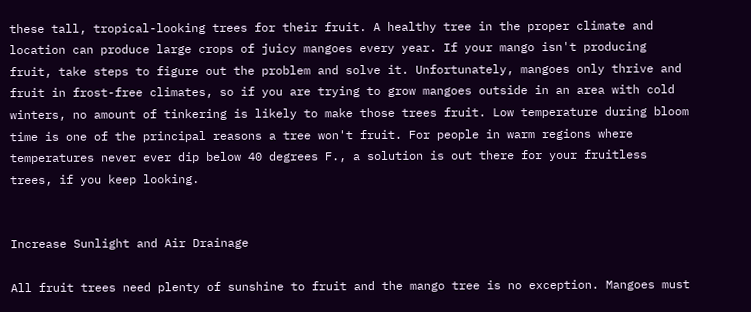these tall, tropical-looking trees for their fruit. A healthy tree in the proper climate and location can produce large crops of juicy mangoes every year. If your mango isn't producing fruit, take steps to figure out the problem and solve it. Unfortunately, mangoes only thrive and fruit in frost-free climates, so if you are trying to grow mangoes outside in an area with cold winters, no amount of tinkering is likely to make those trees fruit. Low temperature during bloom time is one of the principal reasons a tree won't fruit. For people in warm regions where temperatures never ever dip below 40 degrees F., a solution is out there for your fruitless trees, if you keep looking.


Increase Sunlight and Air Drainage

All fruit trees need plenty of sunshine to fruit and the mango tree is no exception. Mangoes must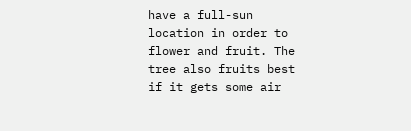have a full-sun location in order to flower and fruit. The tree also fruits best if it gets some air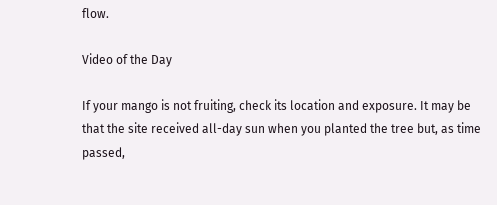flow.

Video of the Day

If your mango is not fruiting, check its location and exposure. It may be that the site received all-day sun when you planted the tree but, as time passed,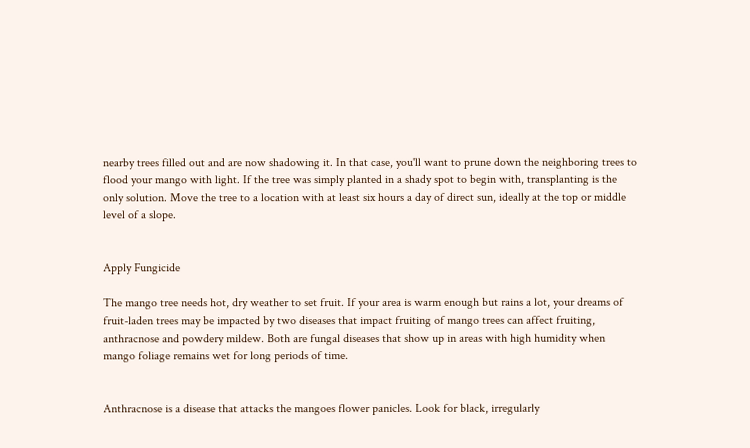nearby trees filled out and are now shadowing it. In that case, you'll want to prune down the neighboring trees to flood your mango with light. If the tree was simply planted in a shady spot to begin with, transplanting is the only solution. Move the tree to a location with at least six hours a day of direct sun, ideally at the top or middle level of a slope.


Apply Fungicide

The mango tree needs hot, dry weather to set fruit. If your area is warm enough but rains a lot, your dreams of fruit-laden trees may be impacted by two diseases that impact fruiting of mango trees can affect fruiting, anthracnose and powdery mildew. Both are fungal diseases that show up in areas with high humidity when mango foliage remains wet for long periods of time.


Anthracnose is a disease that attacks the mangoes flower panicles. Look for black, irregularly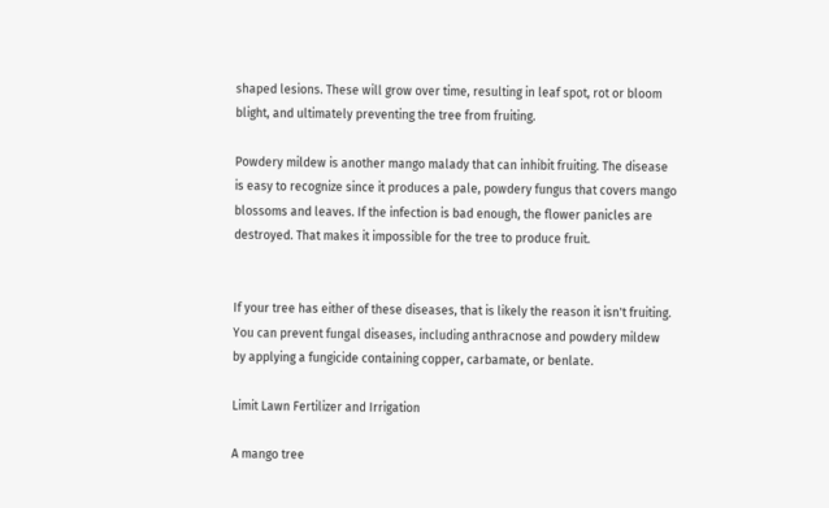shaped lesions. These will grow over time, resulting in leaf spot, rot or bloom blight, and ultimately preventing the tree from fruiting.

Powdery mildew is another mango malady that can inhibit fruiting. The disease is easy to recognize since it produces a pale, powdery fungus that covers mango blossoms and leaves. If the infection is bad enough, the flower panicles are destroyed. That makes it impossible for the tree to produce fruit.


If your tree has either of these diseases, that is likely the reason it isn't fruiting. You can prevent fungal diseases, including anthracnose and powdery mildew by applying a fungicide containing copper, carbamate, or benlate.

Limit Lawn Fertilizer and Irrigation

A mango tree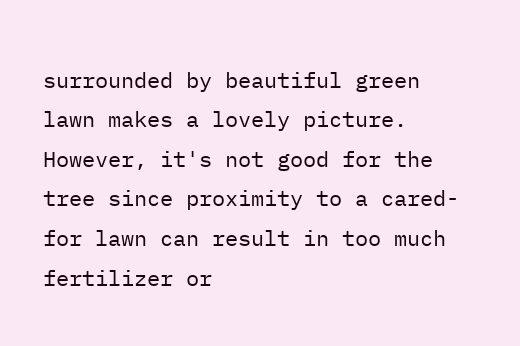surrounded by beautiful green lawn makes a lovely picture. However, it's not good for the tree since proximity to a cared-for lawn can result in too much fertilizer or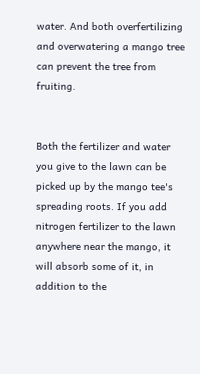water. And both overfertilizing and overwatering a mango tree can prevent the tree from fruiting.


Both the fertilizer and water you give to the lawn can be picked up by the mango tee's spreading roots. If you add nitrogen fertilizer to the lawn anywhere near the mango, it will absorb some of it, in addition to the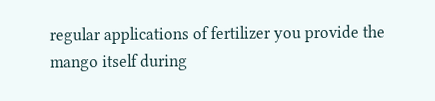regular applications of fertilizer you provide the mango itself during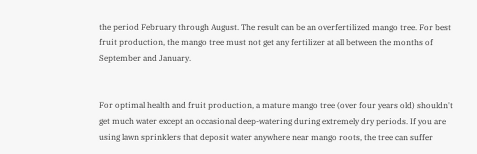the period February through August. The result can be an overfertilized mango tree. For best fruit production, the mango tree must not get any fertilizer at all between the months of September and January.


For optimal health and fruit production, a mature mango tree (over four years old) shouldn't get much water except an occasional deep-watering during extremely dry periods. If you are using lawn sprinklers that deposit water anywhere near mango roots, the tree can suffer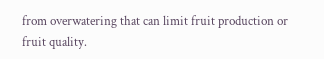from overwatering that can limit fruit production or fruit quality.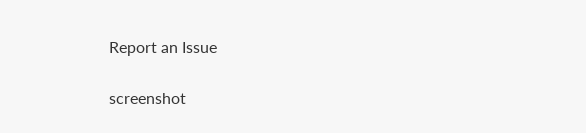Report an Issue

screenshot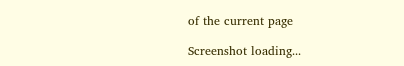of the current page

Screenshot loading...